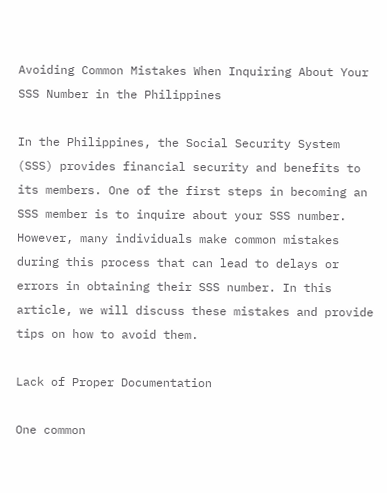Avoiding Common Mistakes When Inquiring About Your SSS Number in the Philippines

In the Philippines, the Social Security System (SSS) provides financial security and benefits to its members. One of the first steps in becoming an SSS member is to inquire about your SSS number. However, many individuals make common mistakes during this process that can lead to delays or errors in obtaining their SSS number. In this article, we will discuss these mistakes and provide tips on how to avoid them.

Lack of Proper Documentation

One common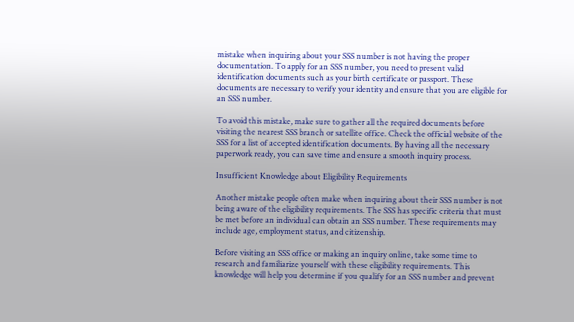mistake when inquiring about your SSS number is not having the proper documentation. To apply for an SSS number, you need to present valid identification documents such as your birth certificate or passport. These documents are necessary to verify your identity and ensure that you are eligible for an SSS number.

To avoid this mistake, make sure to gather all the required documents before visiting the nearest SSS branch or satellite office. Check the official website of the SSS for a list of accepted identification documents. By having all the necessary paperwork ready, you can save time and ensure a smooth inquiry process.

Insufficient Knowledge about Eligibility Requirements

Another mistake people often make when inquiring about their SSS number is not being aware of the eligibility requirements. The SSS has specific criteria that must be met before an individual can obtain an SSS number. These requirements may include age, employment status, and citizenship.

Before visiting an SSS office or making an inquiry online, take some time to research and familiarize yourself with these eligibility requirements. This knowledge will help you determine if you qualify for an SSS number and prevent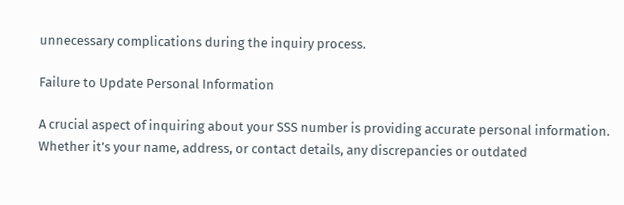unnecessary complications during the inquiry process.

Failure to Update Personal Information

A crucial aspect of inquiring about your SSS number is providing accurate personal information. Whether it’s your name, address, or contact details, any discrepancies or outdated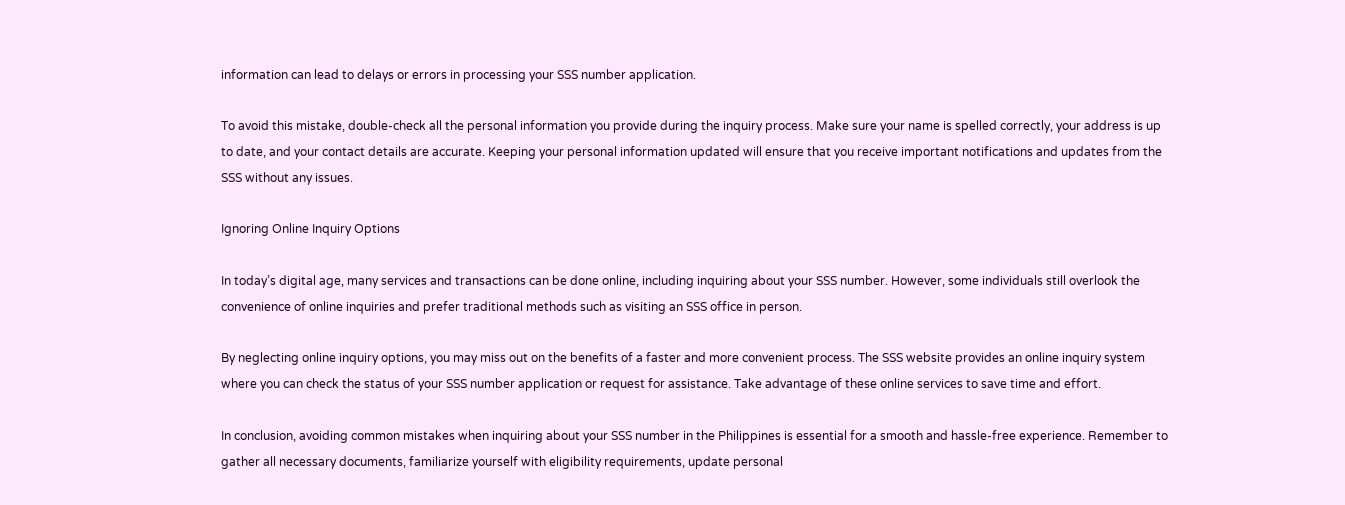information can lead to delays or errors in processing your SSS number application.

To avoid this mistake, double-check all the personal information you provide during the inquiry process. Make sure your name is spelled correctly, your address is up to date, and your contact details are accurate. Keeping your personal information updated will ensure that you receive important notifications and updates from the SSS without any issues.

Ignoring Online Inquiry Options

In today’s digital age, many services and transactions can be done online, including inquiring about your SSS number. However, some individuals still overlook the convenience of online inquiries and prefer traditional methods such as visiting an SSS office in person.

By neglecting online inquiry options, you may miss out on the benefits of a faster and more convenient process. The SSS website provides an online inquiry system where you can check the status of your SSS number application or request for assistance. Take advantage of these online services to save time and effort.

In conclusion, avoiding common mistakes when inquiring about your SSS number in the Philippines is essential for a smooth and hassle-free experience. Remember to gather all necessary documents, familiarize yourself with eligibility requirements, update personal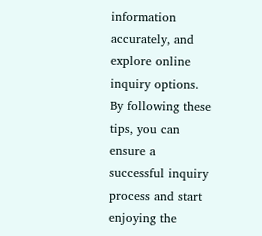information accurately, and explore online inquiry options. By following these tips, you can ensure a successful inquiry process and start enjoying the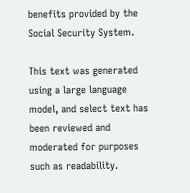benefits provided by the Social Security System.

This text was generated using a large language model, and select text has been reviewed and moderated for purposes such as readability.